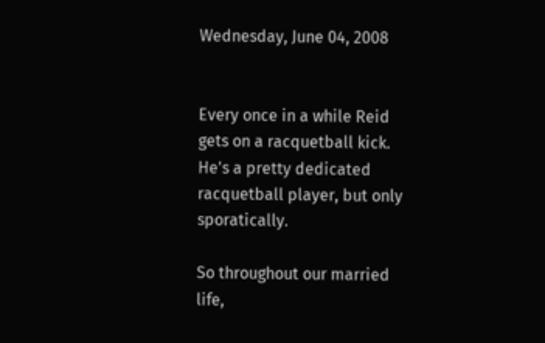Wednesday, June 04, 2008


Every once in a while Reid gets on a racquetball kick. He's a pretty dedicated racquetball player, but only sporatically.

So throughout our married life,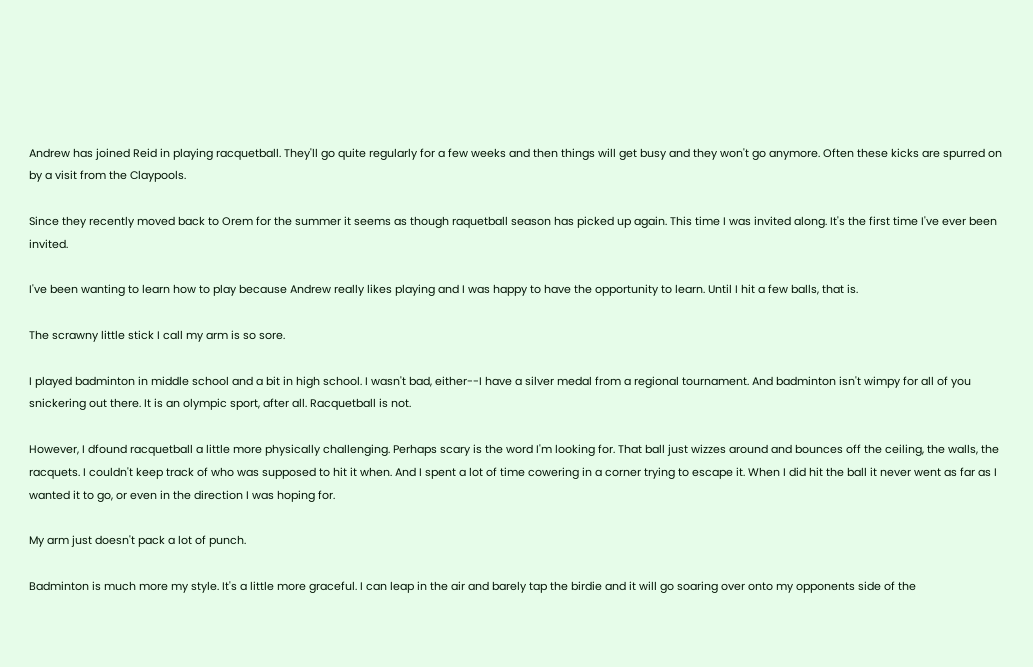Andrew has joined Reid in playing racquetball. They'll go quite regularly for a few weeks and then things will get busy and they won't go anymore. Often these kicks are spurred on by a visit from the Claypools.

Since they recently moved back to Orem for the summer it seems as though raquetball season has picked up again. This time I was invited along. It's the first time I've ever been invited.

I've been wanting to learn how to play because Andrew really likes playing and I was happy to have the opportunity to learn. Until I hit a few balls, that is.

The scrawny little stick I call my arm is so sore.

I played badminton in middle school and a bit in high school. I wasn't bad, either--I have a silver medal from a regional tournament. And badminton isn't wimpy for all of you snickering out there. It is an olympic sport, after all. Racquetball is not.

However, I dfound racquetball a little more physically challenging. Perhaps scary is the word I'm looking for. That ball just wizzes around and bounces off the ceiling, the walls, the racquets. I couldn't keep track of who was supposed to hit it when. And I spent a lot of time cowering in a corner trying to escape it. When I did hit the ball it never went as far as I wanted it to go, or even in the direction I was hoping for.

My arm just doesn't pack a lot of punch.

Badminton is much more my style. It's a little more graceful. I can leap in the air and barely tap the birdie and it will go soaring over onto my opponents side of the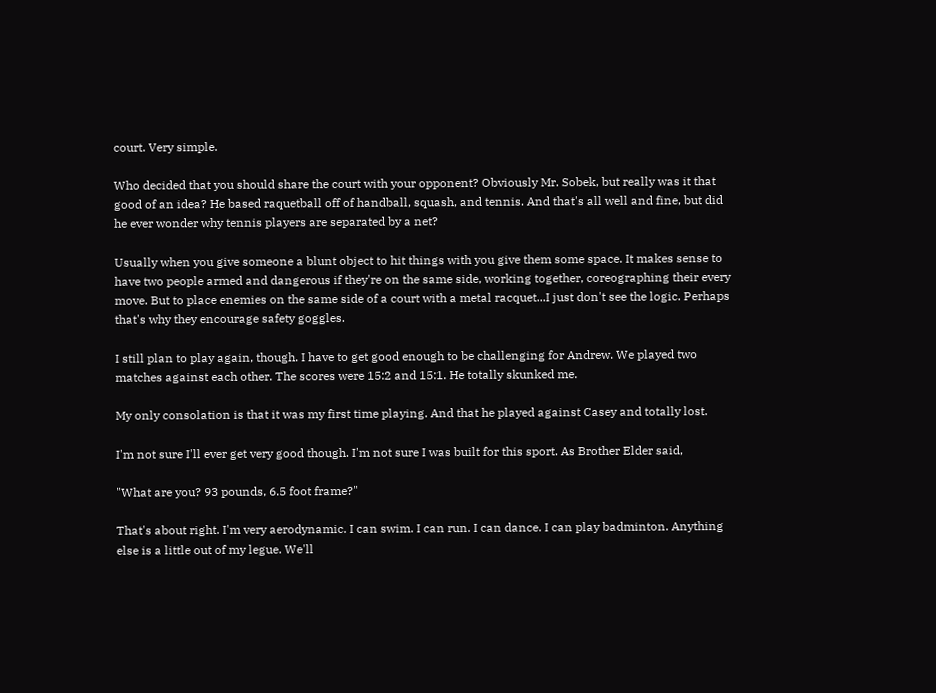court. Very simple.

Who decided that you should share the court with your opponent? Obviously Mr. Sobek, but really was it that good of an idea? He based raquetball off of handball, squash, and tennis. And that's all well and fine, but did he ever wonder why tennis players are separated by a net?

Usually when you give someone a blunt object to hit things with you give them some space. It makes sense to have two people armed and dangerous if they're on the same side, working together, coreographing their every move. But to place enemies on the same side of a court with a metal racquet...I just don't see the logic. Perhaps that's why they encourage safety goggles.

I still plan to play again, though. I have to get good enough to be challenging for Andrew. We played two matches against each other. The scores were 15:2 and 15:1. He totally skunked me.

My only consolation is that it was my first time playing. And that he played against Casey and totally lost.

I'm not sure I'll ever get very good though. I'm not sure I was built for this sport. As Brother Elder said,

"What are you? 93 pounds, 6.5 foot frame?"

That's about right. I'm very aerodynamic. I can swim. I can run. I can dance. I can play badminton. Anything else is a little out of my legue. We'll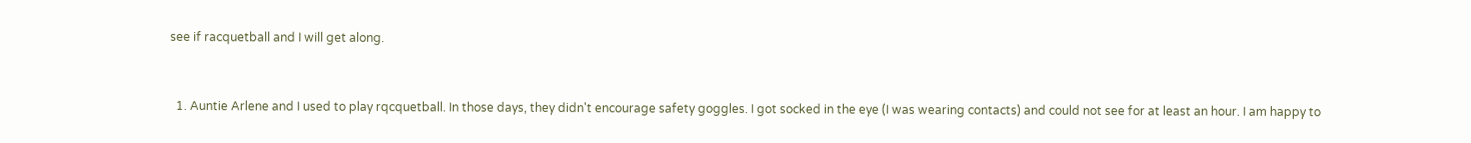see if racquetball and I will get along.


  1. Auntie Arlene and I used to play rqcquetball. In those days, they didn't encourage safety goggles. I got socked in the eye (I was wearing contacts) and could not see for at least an hour. I am happy to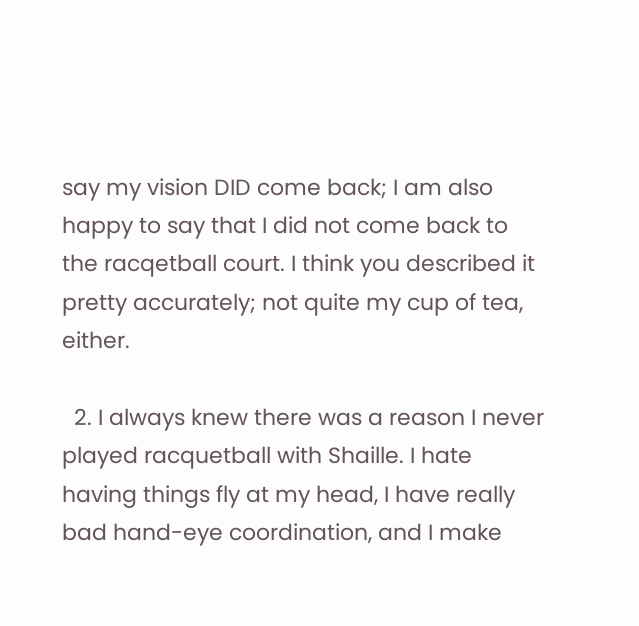say my vision DID come back; I am also happy to say that I did not come back to the racqetball court. I think you described it pretty accurately; not quite my cup of tea, either.

  2. I always knew there was a reason I never played racquetball with Shaille. I hate having things fly at my head, I have really bad hand-eye coordination, and I make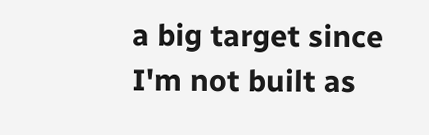a big target since I'm not built as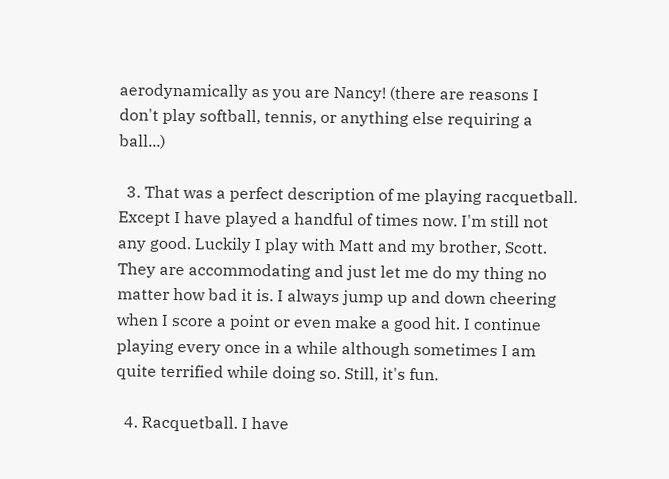aerodynamically as you are Nancy! (there are reasons I don't play softball, tennis, or anything else requiring a ball...)

  3. That was a perfect description of me playing racquetball. Except I have played a handful of times now. I'm still not any good. Luckily I play with Matt and my brother, Scott. They are accommodating and just let me do my thing no matter how bad it is. I always jump up and down cheering when I score a point or even make a good hit. I continue playing every once in a while although sometimes I am quite terrified while doing so. Still, it's fun.

  4. Racquetball. I have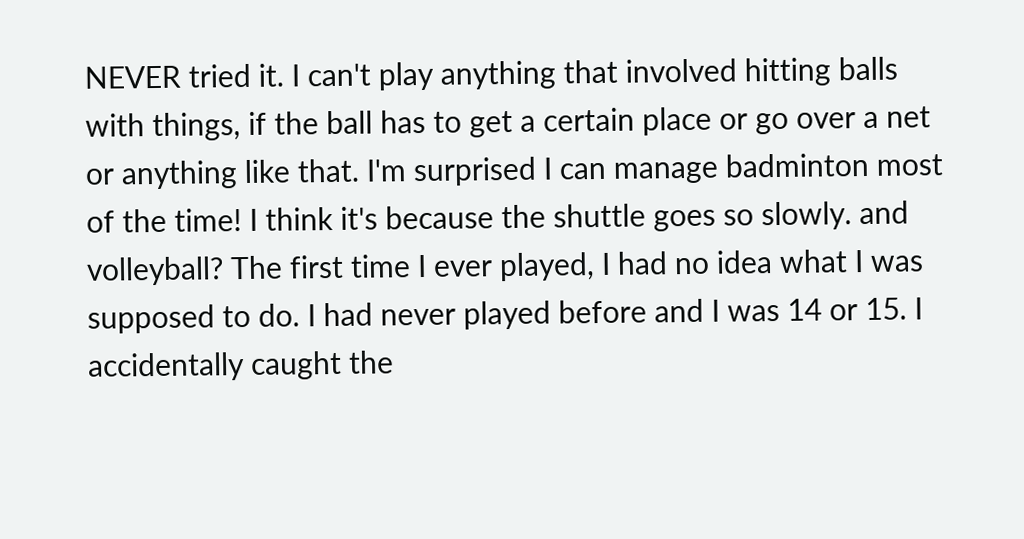NEVER tried it. I can't play anything that involved hitting balls with things, if the ball has to get a certain place or go over a net or anything like that. I'm surprised I can manage badminton most of the time! I think it's because the shuttle goes so slowly. and volleyball? The first time I ever played, I had no idea what I was supposed to do. I had never played before and I was 14 or 15. I accidentally caught the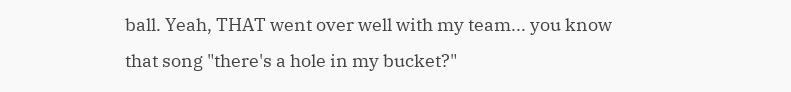ball. Yeah, THAT went over well with my team... you know that song "there's a hole in my bucket?"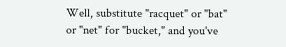Well, substitute "racquet" or "bat" or "net" for "bucket," and you've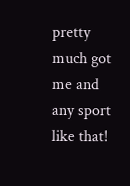pretty much got me and any sport like that!